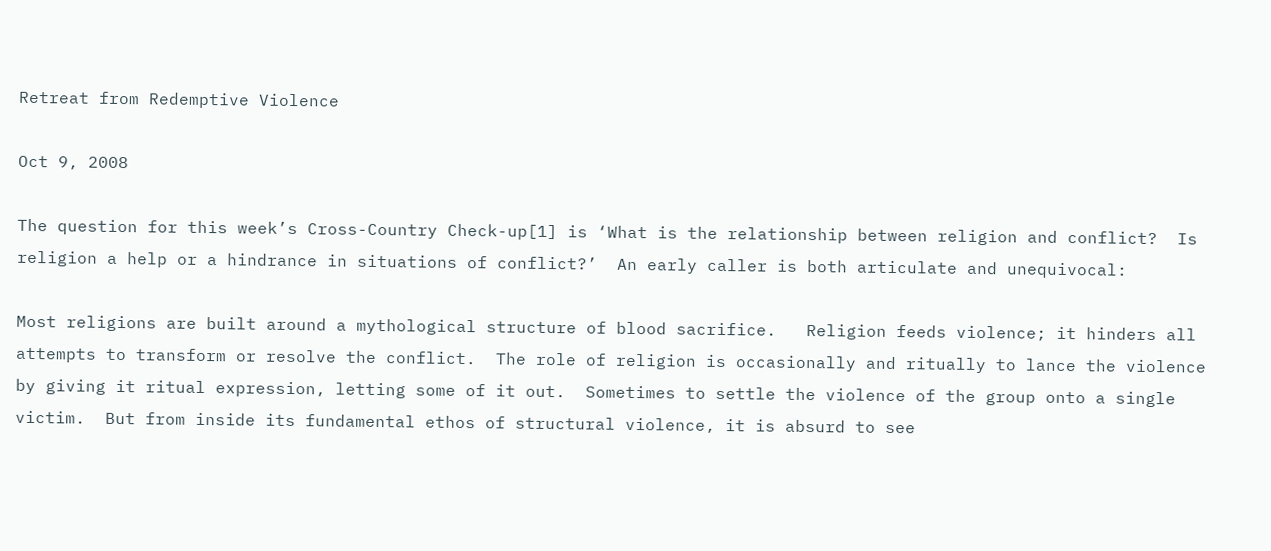Retreat from Redemptive Violence

Oct 9, 2008

The question for this week’s Cross-Country Check-up[1] is ‘What is the relationship between religion and conflict?  Is religion a help or a hindrance in situations of conflict?’  An early caller is both articulate and unequivocal:

Most religions are built around a mythological structure of blood sacrifice.   Religion feeds violence; it hinders all attempts to transform or resolve the conflict.  The role of religion is occasionally and ritually to lance the violence by giving it ritual expression, letting some of it out.  Sometimes to settle the violence of the group onto a single victim.  But from inside its fundamental ethos of structural violence, it is absurd to see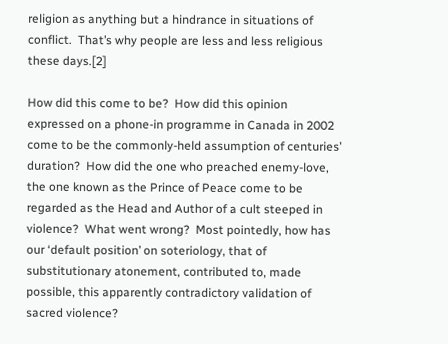religion as anything but a hindrance in situations of conflict.  That’s why people are less and less religious these days.[2]

How did this come to be?  How did this opinion expressed on a phone-in programme in Canada in 2002 come to be the commonly-held assumption of centuries’ duration?  How did the one who preached enemy-love, the one known as the Prince of Peace come to be regarded as the Head and Author of a cult steeped in violence?  What went wrong?  Most pointedly, how has our ‘default position’ on soteriology, that of substitutionary atonement, contributed to, made possible, this apparently contradictory validation of sacred violence?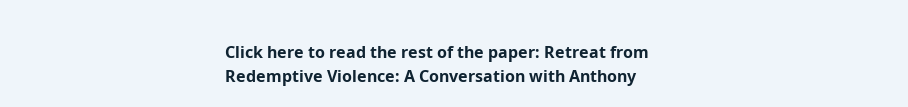Click here to read the rest of the paper: Retreat from Redemptive Violence: A Conversation with Anthony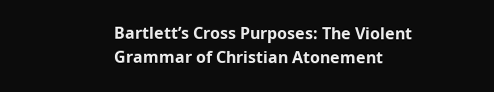Bartlett’s Cross Purposes: The Violent Grammar of Christian Atonement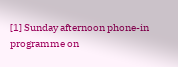[1] Sunday afternoon phone-in programme on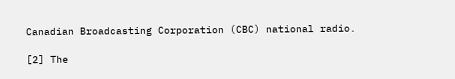Canadian Broadcasting Corporation (CBC) national radio.

[2] The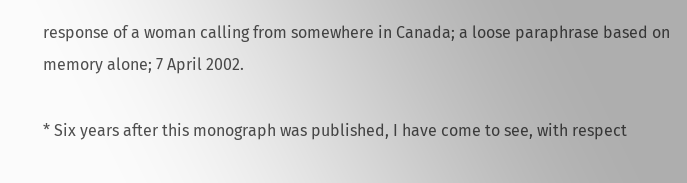response of a woman calling from somewhere in Canada; a loose paraphrase based on memory alone; 7 April 2002.

* Six years after this monograph was published, I have come to see, with respect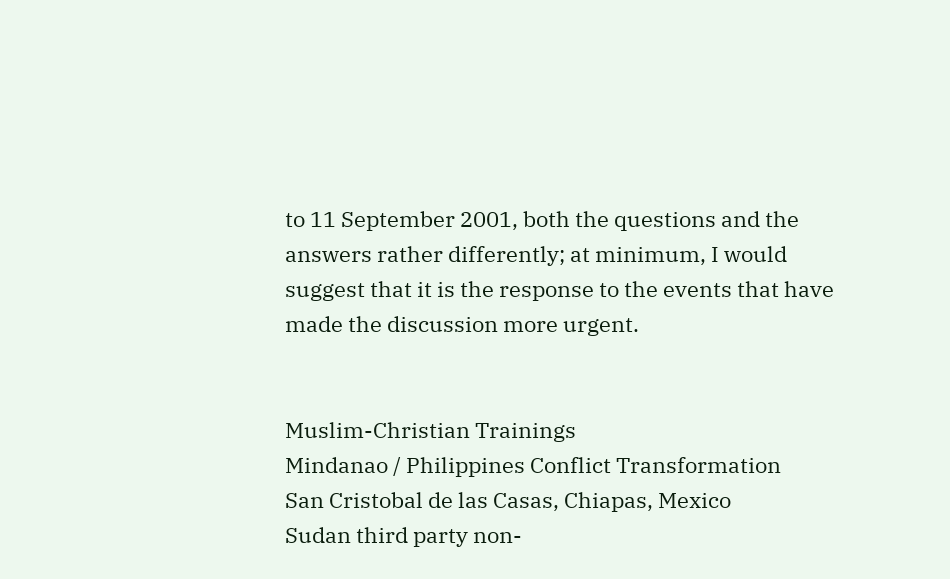to 11 September 2001, both the questions and the answers rather differently; at minimum, I would suggest that it is the response to the events that have made the discussion more urgent.


Muslim-Christian Trainings
Mindanao / Philippines Conflict Transformation
San Cristobal de las Casas, Chiapas, Mexico
Sudan third party non-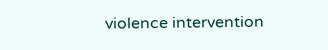violence intervention